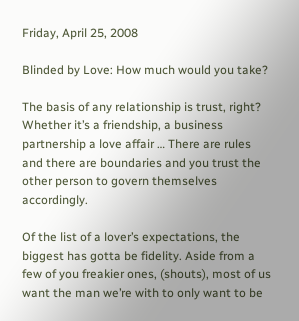Friday, April 25, 2008

Blinded by Love: How much would you take?

The basis of any relationship is trust, right? Whether it’s a friendship, a business partnership a love affair … There are rules and there are boundaries and you trust the other person to govern themselves accordingly.

Of the list of a lover’s expectations, the biggest has gotta be fidelity. Aside from a few of you freakier ones, (shouts), most of us want the man we’re with to only want to be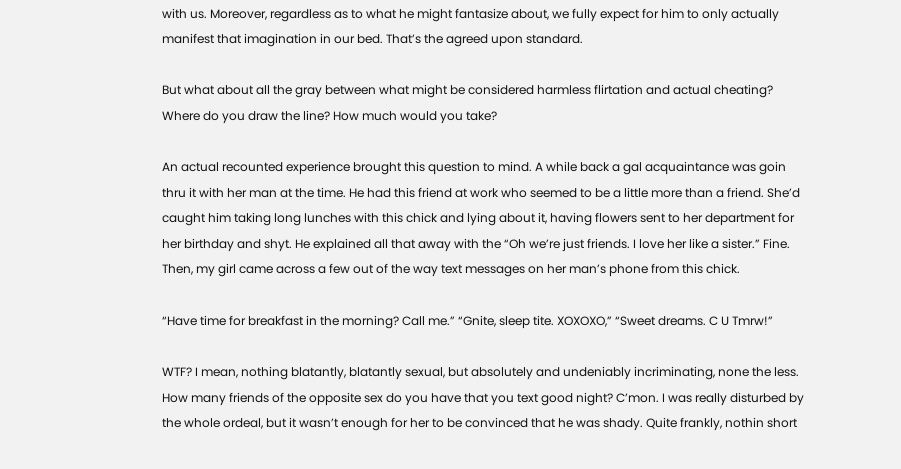with us. Moreover, regardless as to what he might fantasize about, we fully expect for him to only actually manifest that imagination in our bed. That’s the agreed upon standard.

But what about all the gray between what might be considered harmless flirtation and actual cheating? Where do you draw the line? How much would you take?

An actual recounted experience brought this question to mind. A while back a gal acquaintance was goin thru it with her man at the time. He had this friend at work who seemed to be a little more than a friend. She’d caught him taking long lunches with this chick and lying about it, having flowers sent to her department for her birthday and shyt. He explained all that away with the “Oh we’re just friends. I love her like a sister.” Fine. Then, my girl came across a few out of the way text messages on her man’s phone from this chick.

“Have time for breakfast in the morning? Call me.” “Gnite, sleep tite. XOXOXO,” “Sweet dreams. C U Tmrw!”

WTF? I mean, nothing blatantly, blatantly sexual, but absolutely and undeniably incriminating, none the less. How many friends of the opposite sex do you have that you text good night? C’mon. I was really disturbed by the whole ordeal, but it wasn’t enough for her to be convinced that he was shady. Quite frankly, nothin short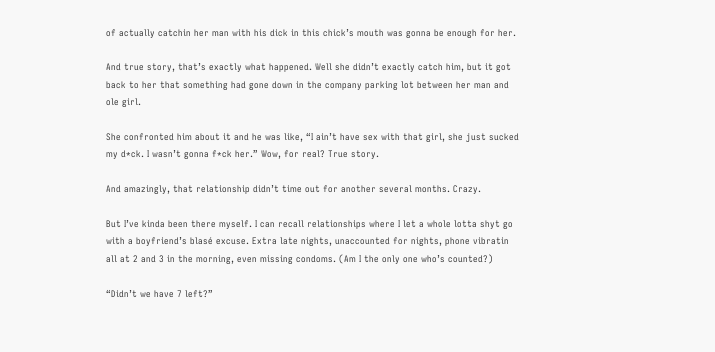of actually catchin her man with his dick in this chick’s mouth was gonna be enough for her.

And true story, that’s exactly what happened. Well she didn’t exactly catch him, but it got back to her that something had gone down in the company parking lot between her man and ole girl.

She confronted him about it and he was like, “I ain’t have sex with that girl, she just sucked my d*ck. I wasn’t gonna f*ck her.” Wow, for real? True story.

And amazingly, that relationship didn’t time out for another several months. Crazy.

But I’ve kinda been there myself. I can recall relationships where I let a whole lotta shyt go with a boyfriend’s blasé excuse. Extra late nights, unaccounted for nights, phone vibratin all at 2 and 3 in the morning, even missing condoms. (Am I the only one who’s counted?)

“Didn’t we have 7 left?”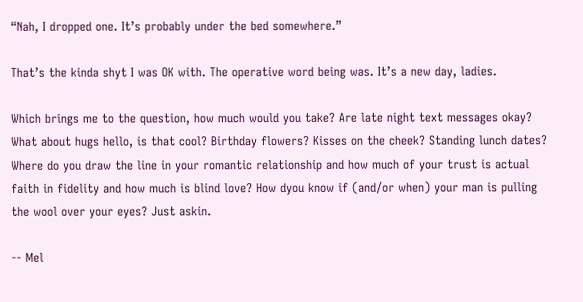“Nah, I dropped one. It’s probably under the bed somewhere.”

That’s the kinda shyt I was OK with. The operative word being was. It’s a new day, ladies.

Which brings me to the question, how much would you take? Are late night text messages okay? What about hugs hello, is that cool? Birthday flowers? Kisses on the cheek? Standing lunch dates? Where do you draw the line in your romantic relationship and how much of your trust is actual faith in fidelity and how much is blind love? How dyou know if (and/or when) your man is pulling the wool over your eyes? Just askin.

-- Mel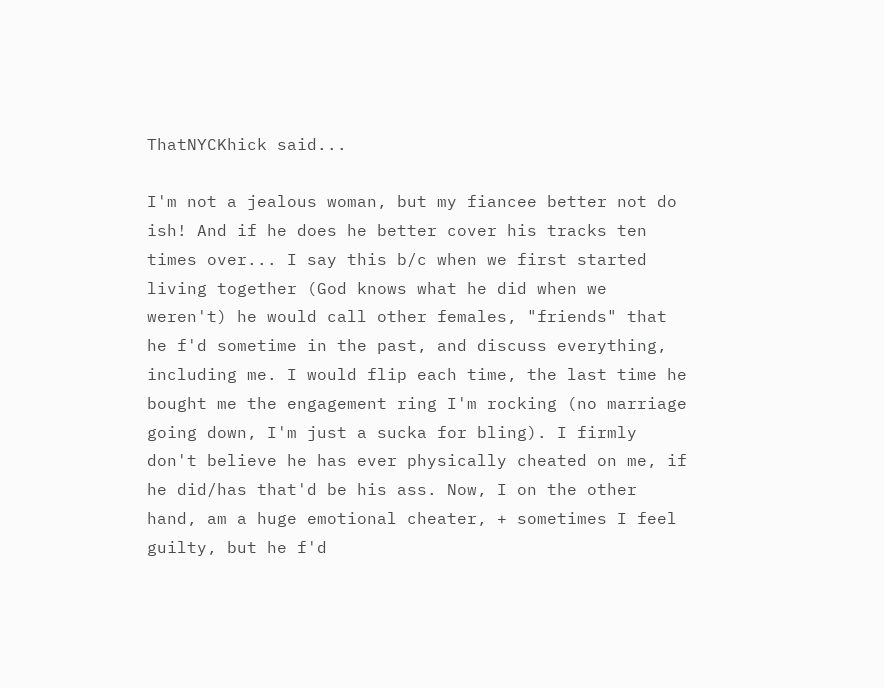ThatNYCKhick said...

I'm not a jealous woman, but my fiancee better not do ish! And if he does he better cover his tracks ten times over... I say this b/c when we first started living together (God knows what he did when we weren't) he would call other females, "friends" that he f'd sometime in the past, and discuss everything, including me. I would flip each time, the last time he bought me the engagement ring I'm rocking (no marriage going down, I'm just a sucka for bling). I firmly don't believe he has ever physically cheated on me, if he did/has that'd be his ass. Now, I on the other hand, am a huge emotional cheater, + sometimes I feel guilty, but he f'd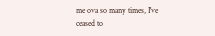me ova so many times, I've ceased to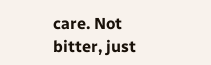care. Not bitter, just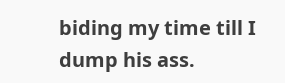biding my time till I dump his ass.